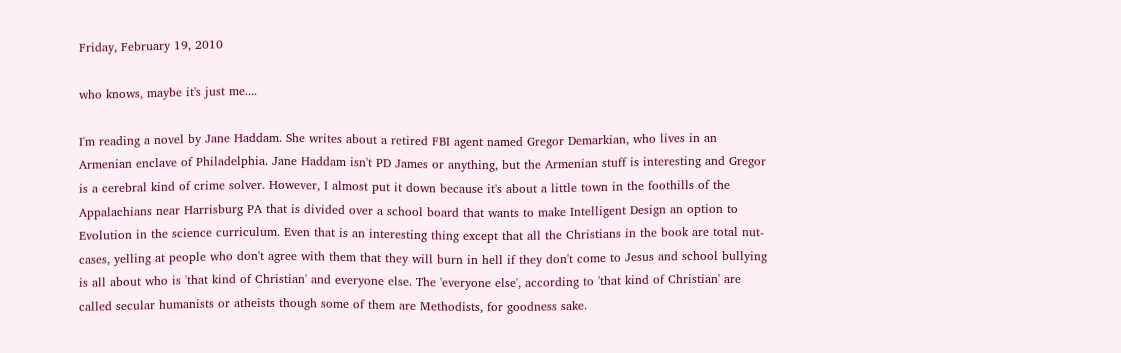Friday, February 19, 2010

who knows, maybe it's just me....

I'm reading a novel by Jane Haddam. She writes about a retired FBI agent named Gregor Demarkian, who lives in an Armenian enclave of Philadelphia. Jane Haddam isn't PD James or anything, but the Armenian stuff is interesting and Gregor is a cerebral kind of crime solver. However, I almost put it down because it's about a little town in the foothills of the Appalachians near Harrisburg PA that is divided over a school board that wants to make Intelligent Design an option to Evolution in the science curriculum. Even that is an interesting thing except that all the Christians in the book are total nut-cases, yelling at people who don't agree with them that they will burn in hell if they don't come to Jesus and school bullying is all about who is 'that kind of Christian' and everyone else. The 'everyone else', according to 'that kind of Christian' are called secular humanists or atheists though some of them are Methodists, for goodness sake.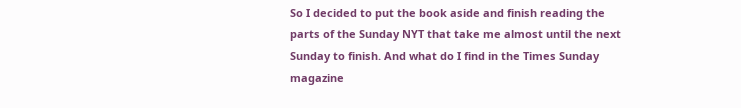So I decided to put the book aside and finish reading the parts of the Sunday NYT that take me almost until the next Sunday to finish. And what do I find in the Times Sunday magazine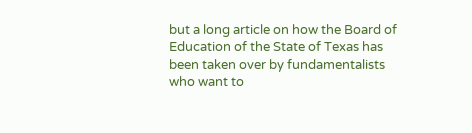but a long article on how the Board of Education of the State of Texas has been taken over by fundamentalists who want to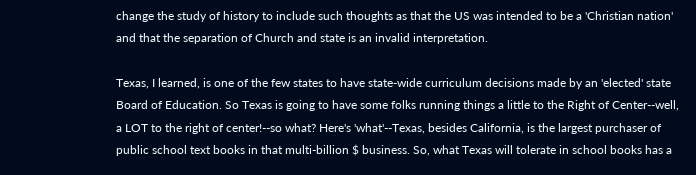change the study of history to include such thoughts as that the US was intended to be a 'Christian nation' and that the separation of Church and state is an invalid interpretation.

Texas, I learned, is one of the few states to have state-wide curriculum decisions made by an 'elected' state Board of Education. So Texas is going to have some folks running things a little to the Right of Center--well, a LOT to the right of center!--so what? Here's 'what'--Texas, besides California, is the largest purchaser of public school text books in that multi-billion $ business. So, what Texas will tolerate in school books has a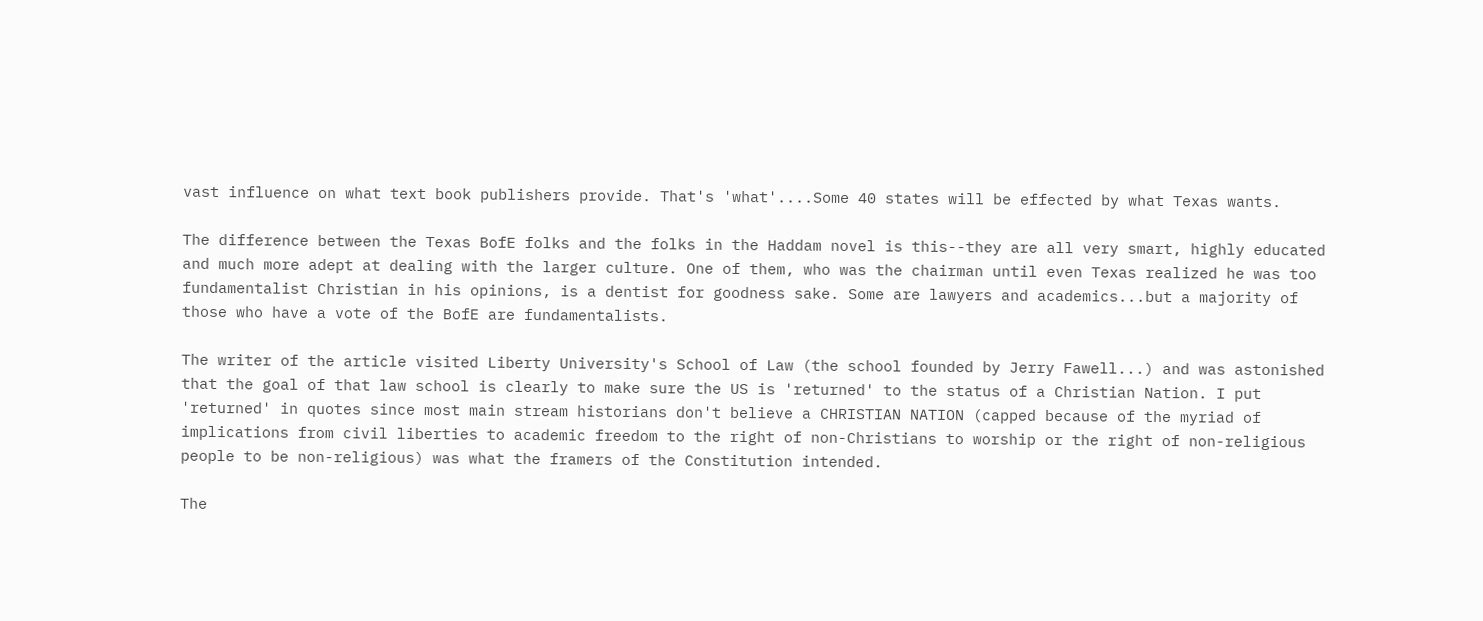vast influence on what text book publishers provide. That's 'what'....Some 40 states will be effected by what Texas wants.

The difference between the Texas BofE folks and the folks in the Haddam novel is this--they are all very smart, highly educated and much more adept at dealing with the larger culture. One of them, who was the chairman until even Texas realized he was too fundamentalist Christian in his opinions, is a dentist for goodness sake. Some are lawyers and academics...but a majority of those who have a vote of the BofE are fundamentalists.

The writer of the article visited Liberty University's School of Law (the school founded by Jerry Fawell...) and was astonished that the goal of that law school is clearly to make sure the US is 'returned' to the status of a Christian Nation. I put 'returned' in quotes since most main stream historians don't believe a CHRISTIAN NATION (capped because of the myriad of implications from civil liberties to academic freedom to the right of non-Christians to worship or the right of non-religious people to be non-religious) was what the framers of the Constitution intended.

The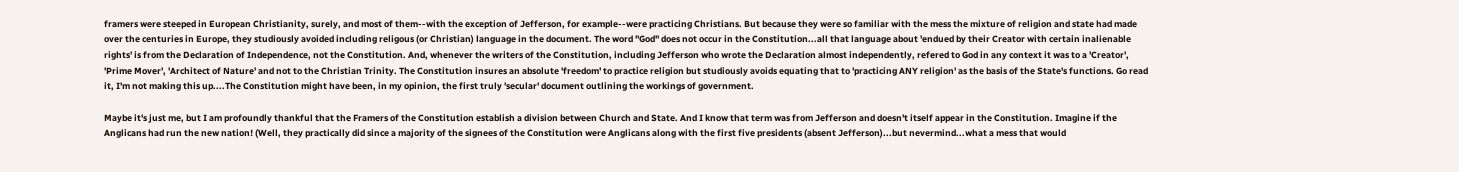framers were steeped in European Christianity, surely, and most of them--with the exception of Jefferson, for example--were practicing Christians. But because they were so familiar with the mess the mixture of religion and state had made over the centuries in Europe, they studiously avoided including religous (or Christian) language in the document. The word "God" does not occur in the Constitution...all that language about 'endued by their Creator with certain inalienable rights' is from the Declaration of Independence, not the Constitution. And, whenever the writers of the Constitution, including Jefferson who wrote the Declaration almost independently, refered to God in any context it was to a 'Creator', 'Prime Mover', 'Architect of Nature' and not to the Christian Trinity. The Constitution insures an absolute 'freedom' to practice religion but studiously avoids equating that to 'practicing ANY religion' as the basis of the State's functions. Go read it, I'm not making this up....The Constitution might have been, in my opinion, the first truly 'secular' document outlining the workings of government.

Maybe it's just me, but I am profoundly thankful that the Framers of the Constitution establish a division between Church and State. And I know that term was from Jefferson and doesn't itself appear in the Constitution. Imagine if the Anglicans had run the new nation! (Well, they practically did since a majority of the signees of the Constitution were Anglicans along with the first five presidents (absent Jefferson)...but nevermind...what a mess that would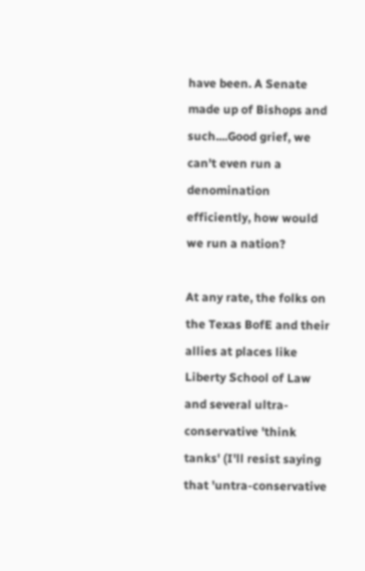have been. A Senate made up of Bishops and such....Good grief, we can't even run a denomination efficiently, how would we run a nation?

At any rate, the folks on the Texas BofE and their allies at places like Liberty School of Law and several ultra-conservative 'think tanks' (I'll resist saying that 'untra-conservative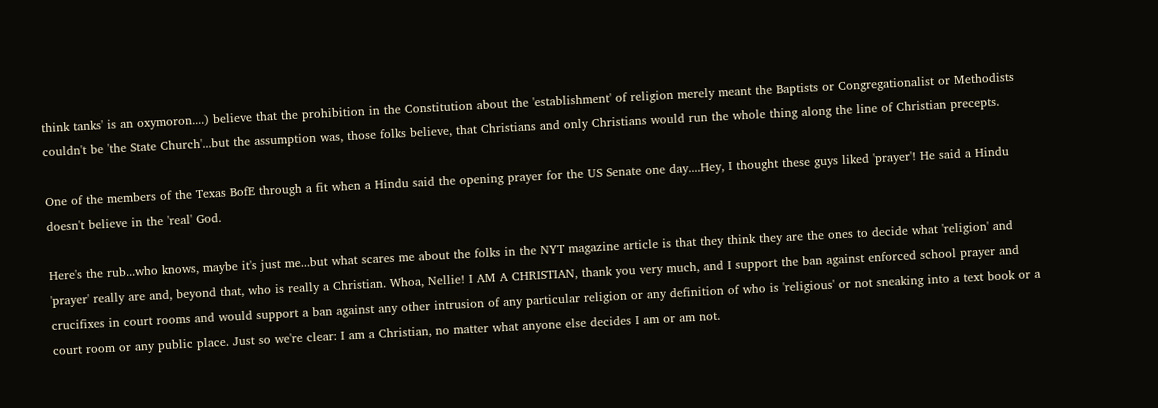think tanks' is an oxymoron....) believe that the prohibition in the Constitution about the 'establishment' of religion merely meant the Baptists or Congregationalist or Methodists couldn't be 'the State Church'...but the assumption was, those folks believe, that Christians and only Christians would run the whole thing along the line of Christian precepts.

One of the members of the Texas BofE through a fit when a Hindu said the opening prayer for the US Senate one day....Hey, I thought these guys liked 'prayer'! He said a Hindu doesn't believe in the 'real' God.

Here's the rub...who knows, maybe it's just me...but what scares me about the folks in the NYT magazine article is that they think they are the ones to decide what 'religion' and 'prayer' really are and, beyond that, who is really a Christian. Whoa, Nellie! I AM A CHRISTIAN, thank you very much, and I support the ban against enforced school prayer and crucifixes in court rooms and would support a ban against any other intrusion of any particular religion or any definition of who is 'religious' or not sneaking into a text book or a court room or any public place. Just so we're clear: I am a Christian, no matter what anyone else decides I am or am not.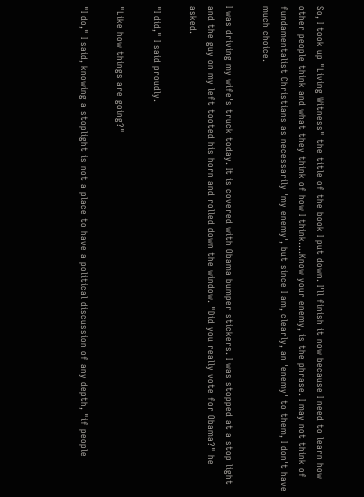So, I took up "Living Witness" the title of the book I put down. I'll finish it now because I need to learn how other people think and what they think of how I think....Know your enemy, is the phrase. I may not think of fundamentalist Christians as necessarily 'my enemy', but since I am, clearly, an 'enemy' to them, I don't have much choice.

I was driving my wife's truck today. It is covered with Obama bumper stickers. I was stopped at a stop light and the guy on my left tooted his horn and rolled down the window. "Did you really vote for Obama?" he asked.

"I did," I said proudly.

"Like how things are going?"

"I do," I said, knowing a stoplight is not a place to have a political discussion of any depth, "if people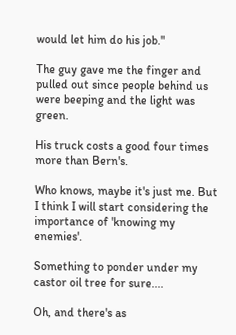would let him do his job."

The guy gave me the finger and pulled out since people behind us were beeping and the light was green.

His truck costs a good four times more than Bern's.

Who knows, maybe it's just me. But I think I will start considering the importance of 'knowing my enemies'.

Something to ponder under my castor oil tree for sure....

Oh, and there's as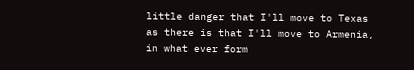little danger that I'll move to Texas as there is that I'll move to Armenia, in what ever form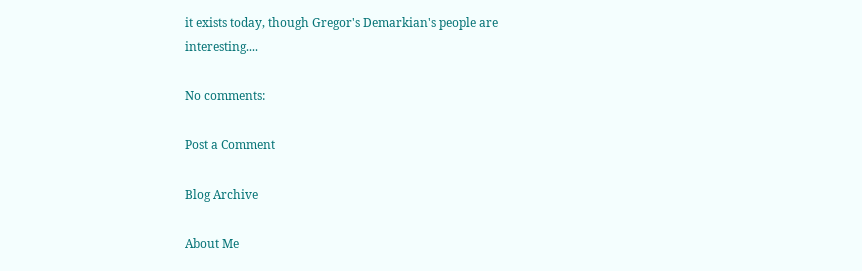it exists today, though Gregor's Demarkian's people are interesting....

No comments:

Post a Comment

Blog Archive

About Me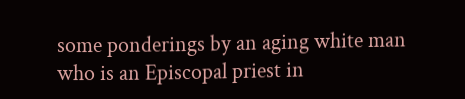some ponderings by an aging white man who is an Episcopal priest in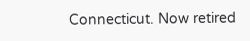Connecticut. Now retired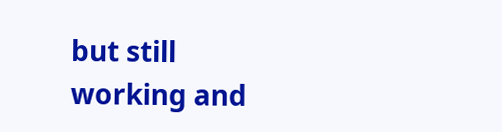but still working and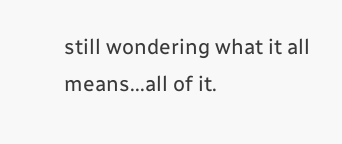still wondering what it all means...all of it.